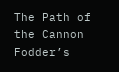The Path of the Cannon Fodder’s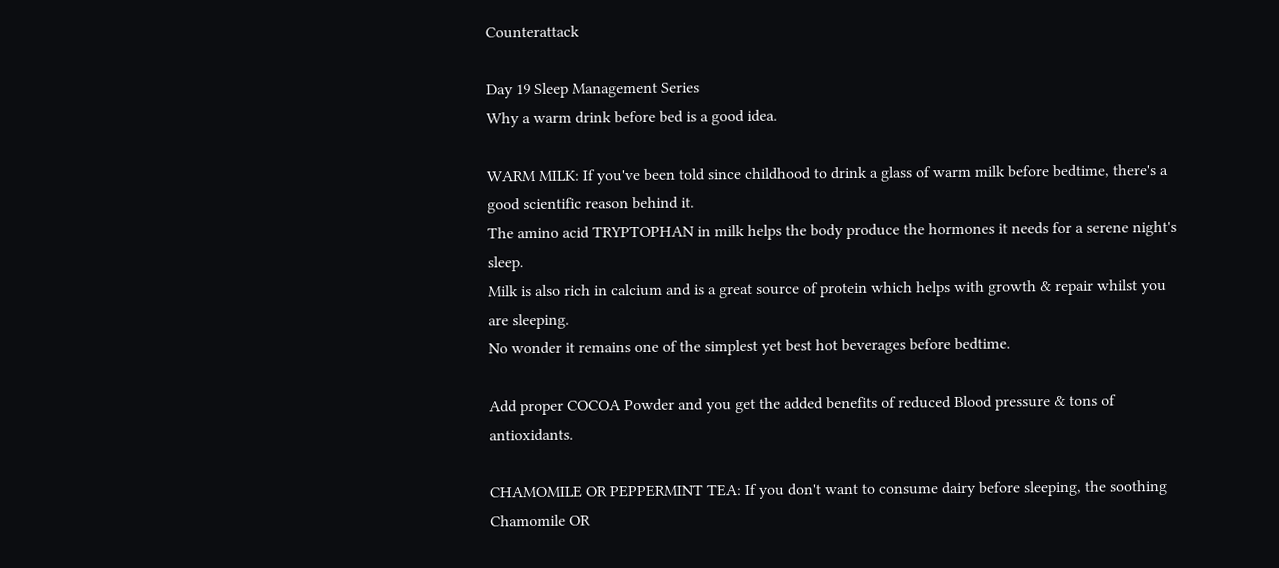Counterattack

Day 19 Sleep Management Series
Why a warm drink before bed is a good idea.

WARM MILK: If you've been told since childhood to drink a glass of warm milk before bedtime, there's a good scientific reason behind it.
The amino acid TRYPTOPHAN in milk helps the body produce the hormones it needs for a serene night's sleep.
Milk is also rich in calcium and is a great source of protein which helps with growth & repair whilst you are sleeping.
No wonder it remains one of the simplest yet best hot beverages before bedtime.

Add proper COCOA Powder and you get the added benefits of reduced Blood pressure & tons of antioxidants.

CHAMOMILE OR PEPPERMINT TEA: If you don't want to consume dairy before sleeping, the soothing Chamomile OR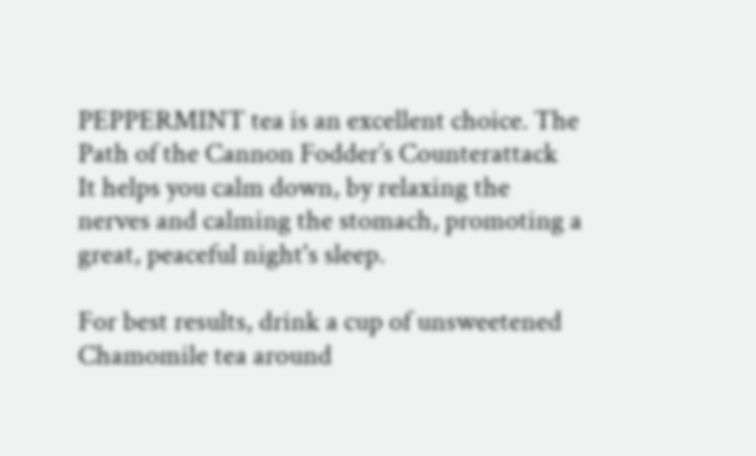PEPPERMINT tea is an excellent choice. The Path of the Cannon Fodder’s Counterattack
It helps you calm down, by relaxing the nerves and calming the stomach, promoting a great, peaceful night's sleep.

For best results, drink a cup of unsweetened Chamomile tea around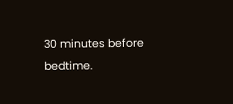30 minutes before bedtime.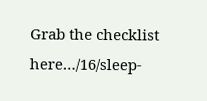Grab the checklist here…/16/sleep-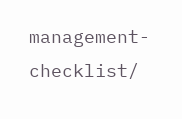management-checklist/